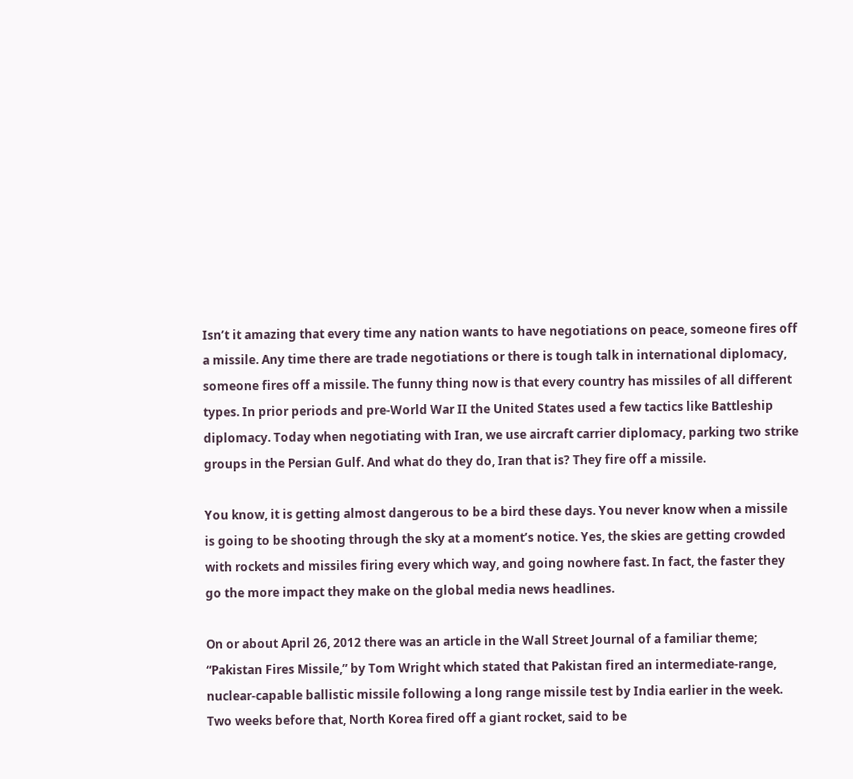Isn’t it amazing that every time any nation wants to have negotiations on peace, someone fires off a missile. Any time there are trade negotiations or there is tough talk in international diplomacy, someone fires off a missile. The funny thing now is that every country has missiles of all different types. In prior periods and pre-World War II the United States used a few tactics like Battleship diplomacy. Today when negotiating with Iran, we use aircraft carrier diplomacy, parking two strike groups in the Persian Gulf. And what do they do, Iran that is? They fire off a missile.

You know, it is getting almost dangerous to be a bird these days. You never know when a missile is going to be shooting through the sky at a moment’s notice. Yes, the skies are getting crowded with rockets and missiles firing every which way, and going nowhere fast. In fact, the faster they go the more impact they make on the global media news headlines.

On or about April 26, 2012 there was an article in the Wall Street Journal of a familiar theme; “Pakistan Fires Missile,” by Tom Wright which stated that Pakistan fired an intermediate-range, nuclear-capable ballistic missile following a long range missile test by India earlier in the week. Two weeks before that, North Korea fired off a giant rocket, said to be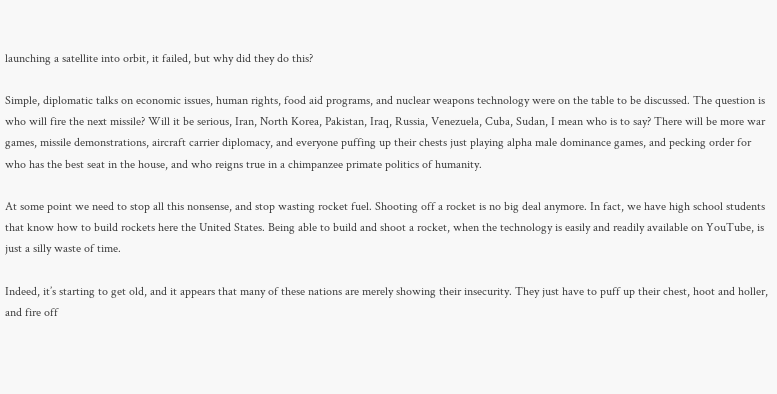launching a satellite into orbit, it failed, but why did they do this?

Simple, diplomatic talks on economic issues, human rights, food aid programs, and nuclear weapons technology were on the table to be discussed. The question is who will fire the next missile? Will it be serious, Iran, North Korea, Pakistan, Iraq, Russia, Venezuela, Cuba, Sudan, I mean who is to say? There will be more war games, missile demonstrations, aircraft carrier diplomacy, and everyone puffing up their chests just playing alpha male dominance games, and pecking order for who has the best seat in the house, and who reigns true in a chimpanzee primate politics of humanity.

At some point we need to stop all this nonsense, and stop wasting rocket fuel. Shooting off a rocket is no big deal anymore. In fact, we have high school students that know how to build rockets here the United States. Being able to build and shoot a rocket, when the technology is easily and readily available on YouTube, is just a silly waste of time.

Indeed, it’s starting to get old, and it appears that many of these nations are merely showing their insecurity. They just have to puff up their chest, hoot and holler, and fire off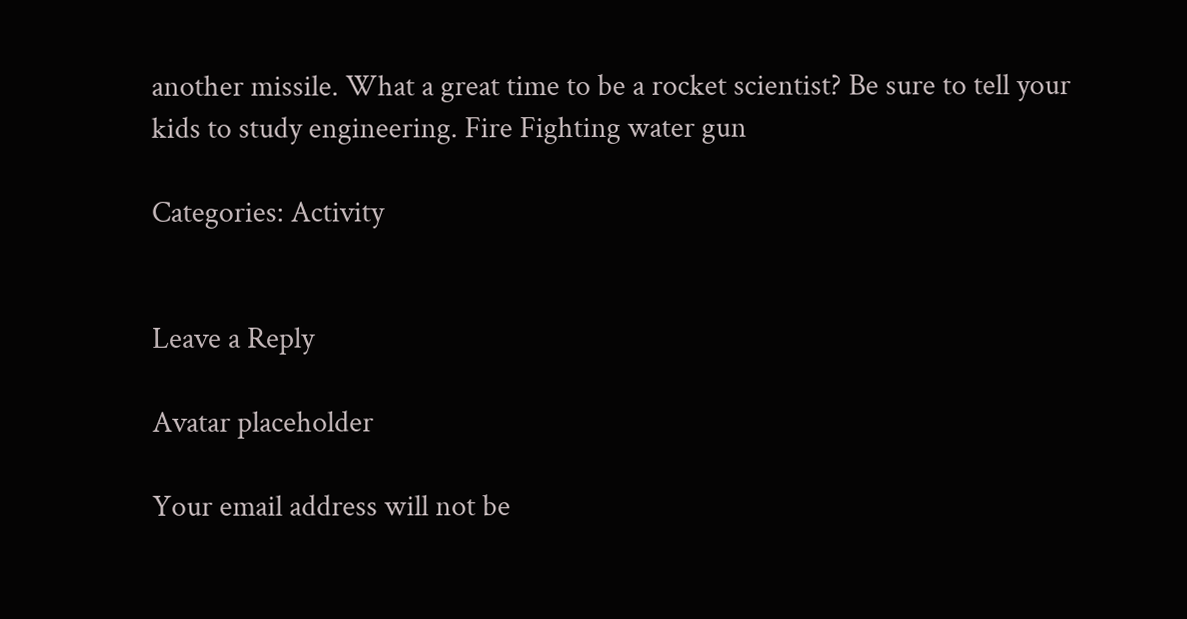another missile. What a great time to be a rocket scientist? Be sure to tell your kids to study engineering. Fire Fighting water gun

Categories: Activity


Leave a Reply

Avatar placeholder

Your email address will not be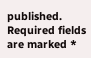published. Required fields are marked *